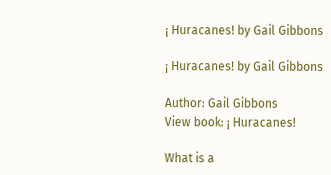¡ Huracanes! by Gail Gibbons

¡ Huracanes! by Gail Gibbons

Author: Gail Gibbons
View book: ¡ Huracanes!

What is a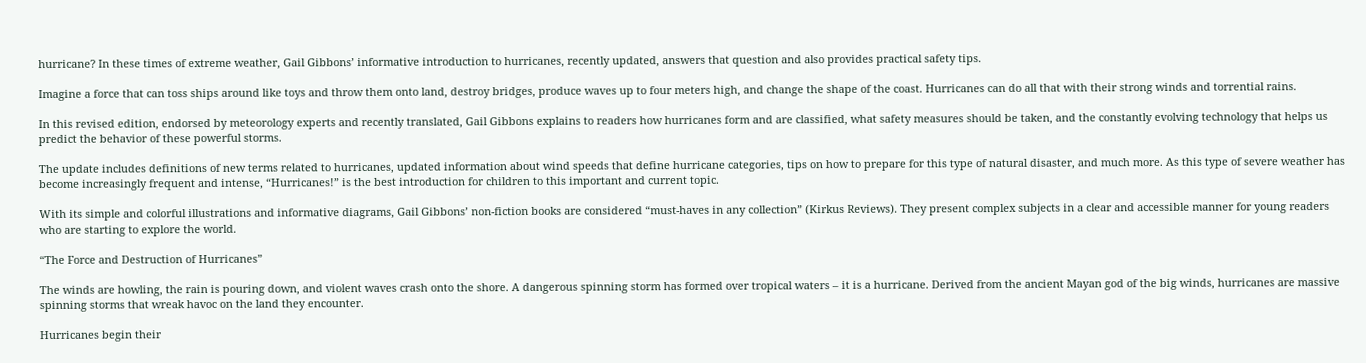hurricane? In these times of extreme weather, Gail Gibbons’ informative introduction to hurricanes, recently updated, answers that question and also provides practical safety tips.

Imagine a force that can toss ships around like toys and throw them onto land, destroy bridges, produce waves up to four meters high, and change the shape of the coast. Hurricanes can do all that with their strong winds and torrential rains.

In this revised edition, endorsed by meteorology experts and recently translated, Gail Gibbons explains to readers how hurricanes form and are classified, what safety measures should be taken, and the constantly evolving technology that helps us predict the behavior of these powerful storms.

The update includes definitions of new terms related to hurricanes, updated information about wind speeds that define hurricane categories, tips on how to prepare for this type of natural disaster, and much more. As this type of severe weather has become increasingly frequent and intense, “Hurricanes!” is the best introduction for children to this important and current topic.

With its simple and colorful illustrations and informative diagrams, Gail Gibbons’ non-fiction books are considered “must-haves in any collection” (Kirkus Reviews). They present complex subjects in a clear and accessible manner for young readers who are starting to explore the world.

“The Force and Destruction of Hurricanes”

The winds are howling, the rain is pouring down, and violent waves crash onto the shore. A dangerous spinning storm has formed over tropical waters – it is a hurricane. Derived from the ancient Mayan god of the big winds, hurricanes are massive spinning storms that wreak havoc on the land they encounter.

Hurricanes begin their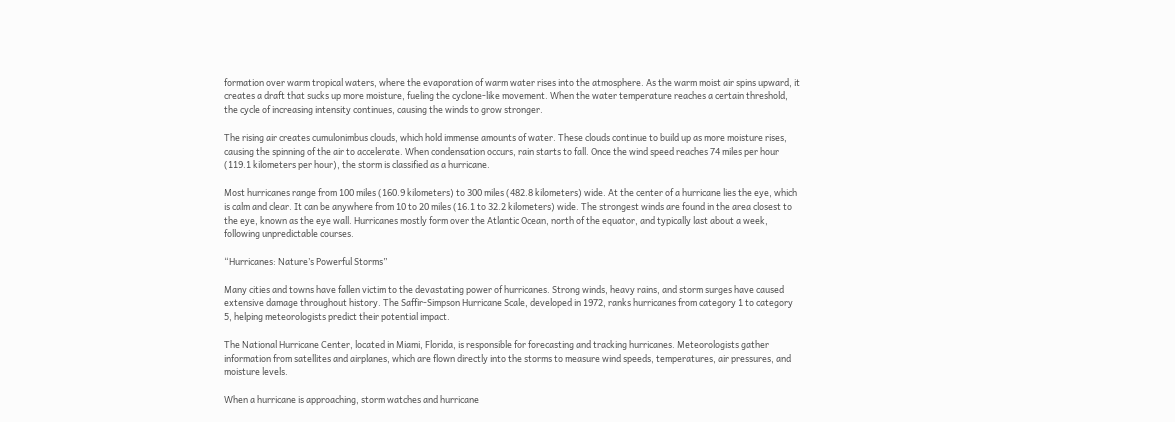formation over warm tropical waters, where the evaporation of warm water rises into the atmosphere. As the warm moist air spins upward, it creates a draft that sucks up more moisture, fueling the cyclone-like movement. When the water temperature reaches a certain threshold, the cycle of increasing intensity continues, causing the winds to grow stronger.

The rising air creates cumulonimbus clouds, which hold immense amounts of water. These clouds continue to build up as more moisture rises, causing the spinning of the air to accelerate. When condensation occurs, rain starts to fall. Once the wind speed reaches 74 miles per hour (119.1 kilometers per hour), the storm is classified as a hurricane.

Most hurricanes range from 100 miles (160.9 kilometers) to 300 miles (482.8 kilometers) wide. At the center of a hurricane lies the eye, which is calm and clear. It can be anywhere from 10 to 20 miles (16.1 to 32.2 kilometers) wide. The strongest winds are found in the area closest to the eye, known as the eye wall. Hurricanes mostly form over the Atlantic Ocean, north of the equator, and typically last about a week, following unpredictable courses.

“Hurricanes: Nature’s Powerful Storms”

Many cities and towns have fallen victim to the devastating power of hurricanes. Strong winds, heavy rains, and storm surges have caused extensive damage throughout history. The Saffir-Simpson Hurricane Scale, developed in 1972, ranks hurricanes from category 1 to category 5, helping meteorologists predict their potential impact.

The National Hurricane Center, located in Miami, Florida, is responsible for forecasting and tracking hurricanes. Meteorologists gather information from satellites and airplanes, which are flown directly into the storms to measure wind speeds, temperatures, air pressures, and moisture levels.

When a hurricane is approaching, storm watches and hurricane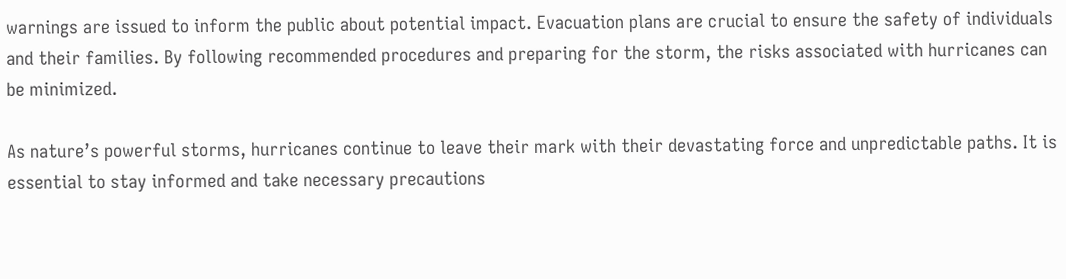warnings are issued to inform the public about potential impact. Evacuation plans are crucial to ensure the safety of individuals and their families. By following recommended procedures and preparing for the storm, the risks associated with hurricanes can be minimized.

As nature’s powerful storms, hurricanes continue to leave their mark with their devastating force and unpredictable paths. It is essential to stay informed and take necessary precautions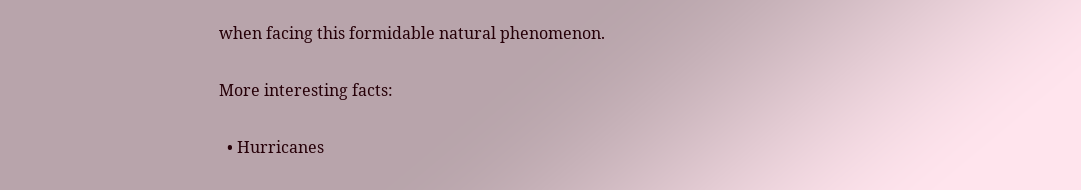when facing this formidable natural phenomenon.

More interesting facts:

  • Hurricanes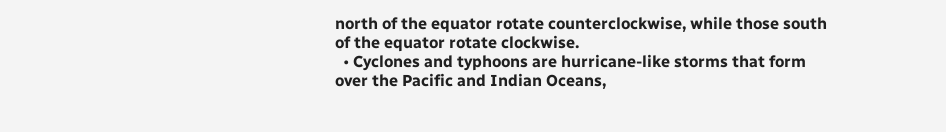north of the equator rotate counterclockwise, while those south of the equator rotate clockwise.
  • Cyclones and typhoons are hurricane-like storms that form over the Pacific and Indian Oceans,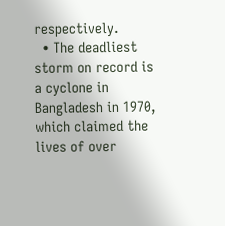respectively.
  • The deadliest storm on record is a cyclone in Bangladesh in 1970, which claimed the lives of over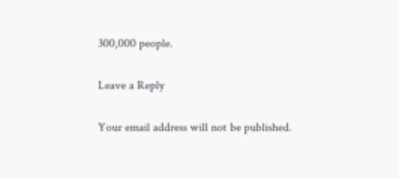300,000 people.

Leave a Reply

Your email address will not be published.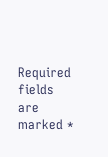Required fields are marked *